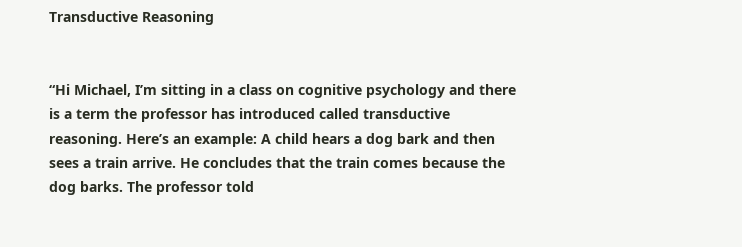Transductive Reasoning


“Hi Michael, I’m sitting in a class on cognitive psychology and there is a term the professor has introduced called transductive reasoning. Here’s an example: A child hears a dog bark and then sees a train arrive. He concludes that the train comes because the dog barks. The professor told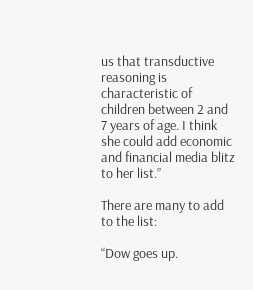us that transductive reasoning is characteristic of children between 2 and 7 years of age. I think she could add economic and financial media blitz to her list.”

There are many to add to the list:

“Dow goes up.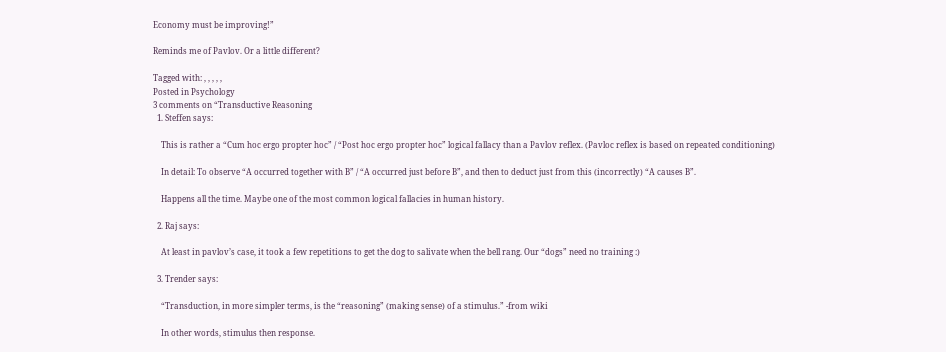Economy must be improving!”

Reminds me of Pavlov. Or a little different?

Tagged with: , , , , ,
Posted in Psychology
3 comments on “Transductive Reasoning
  1. Steffen says:

    This is rather a “Cum hoc ergo propter hoc” / “Post hoc ergo propter hoc” logical fallacy than a Pavlov reflex. (Pavloc reflex is based on repeated conditioning)

    In detail: To observe “A occurred together with B” / “A occurred just before B”, and then to deduct just from this (incorrectly) “A causes B”.

    Happens all the time. Maybe one of the most common logical fallacies in human history.

  2. Raj says:

    At least in pavlov’s case, it took a few repetitions to get the dog to salivate when the bell rang. Our “dogs” need no training :)

  3. Trender says:

    “Transduction, in more simpler terms, is the “reasoning” (making sense) of a stimulus.” -from wiki

    In other words, stimulus then response.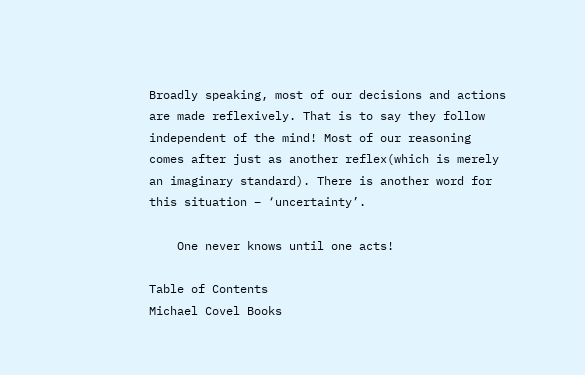Broadly speaking, most of our decisions and actions are made reflexively. That is to say they follow independent of the mind! Most of our reasoning comes after just as another reflex(which is merely an imaginary standard). There is another word for this situation – ‘uncertainty’.

    One never knows until one acts!

Table of Contents
Michael Covel Books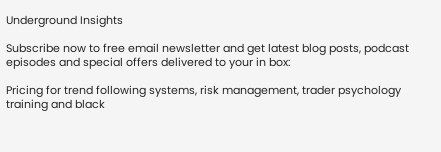Underground Insights

Subscribe now to free email newsletter and get latest blog posts, podcast episodes and special offers delivered to your in box:

Pricing for trend following systems, risk management, trader psychology training and black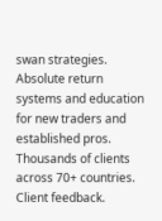swan strategies. Absolute return systems and education for new traders and established pros. Thousands of clients across 70+ countries. Client feedback.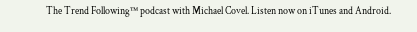The Trend Following™ podcast with Michael Covel. Listen now on iTunes and Android.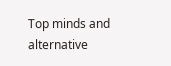Top minds and alternative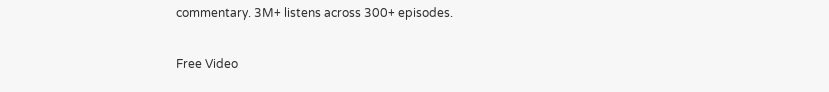commentary. 3M+ listens across 300+ episodes.

Free Video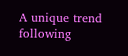A unique trend following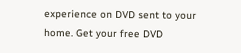experience on DVD sent to your home. Get your free DVD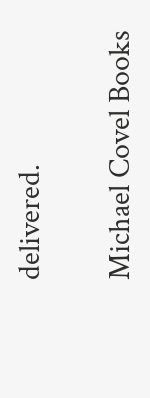delivered.

Michael Covel Books